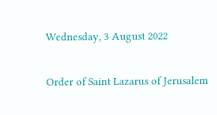Wednesday, 3 August 2022

Order of Saint Lazarus of Jerusalem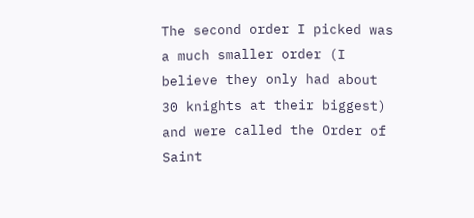The second order I picked was a much smaller order (I believe they only had about 30 knights at their biggest) and were called the Order of Saint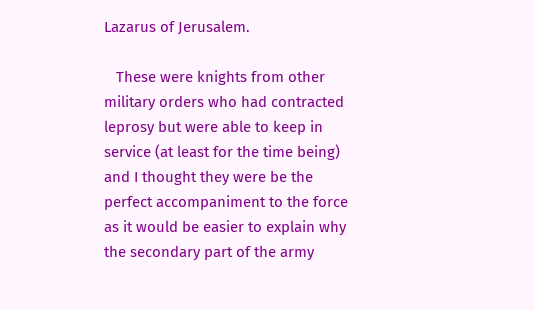Lazarus of Jerusalem.

   These were knights from other military orders who had contracted leprosy but were able to keep in service (at least for the time being) and I thought they were be the perfect accompaniment to the force as it would be easier to explain why the secondary part of the army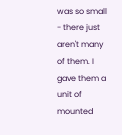was so small - there just aren't many of them. I gave them a unit of mounted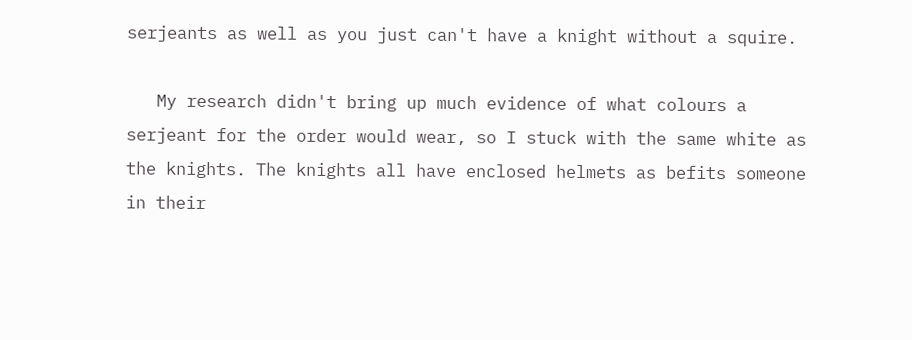serjeants as well as you just can't have a knight without a squire.

   My research didn't bring up much evidence of what colours a serjeant for the order would wear, so I stuck with the same white as the knights. The knights all have enclosed helmets as befits someone in their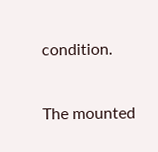condition.

The mounted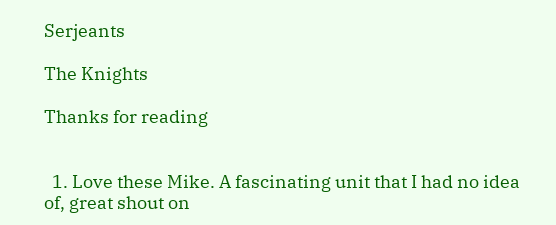Serjeants

The Knights

Thanks for reading


  1. Love these Mike. A fascinating unit that I had no idea of, great shout on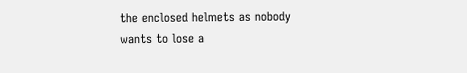the enclosed helmets as nobody wants to lose a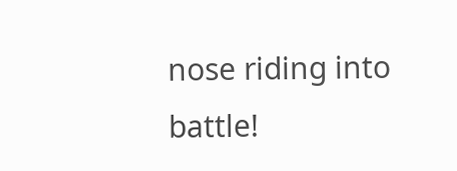nose riding into battle!